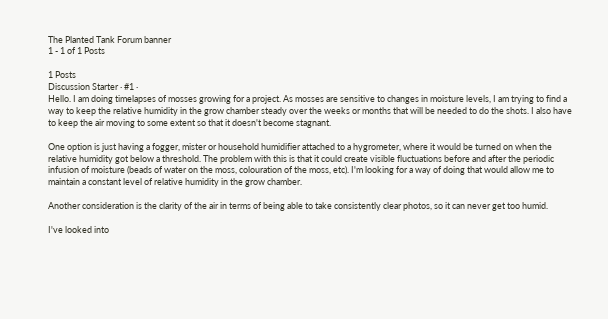The Planted Tank Forum banner
1 - 1 of 1 Posts

1 Posts
Discussion Starter · #1 ·
Hello. I am doing timelapses of mosses growing for a project. As mosses are sensitive to changes in moisture levels, I am trying to find a way to keep the relative humidity in the grow chamber steady over the weeks or months that will be needed to do the shots. I also have to keep the air moving to some extent so that it doesn't become stagnant.

One option is just having a fogger, mister or household humidifier attached to a hygrometer, where it would be turned on when the relative humidity got below a threshold. The problem with this is that it could create visible fluctuations before and after the periodic infusion of moisture (beads of water on the moss, colouration of the moss, etc). I'm looking for a way of doing that would allow me to maintain a constant level of relative humidity in the grow chamber.

Another consideration is the clarity of the air in terms of being able to take consistently clear photos, so it can never get too humid.

I've looked into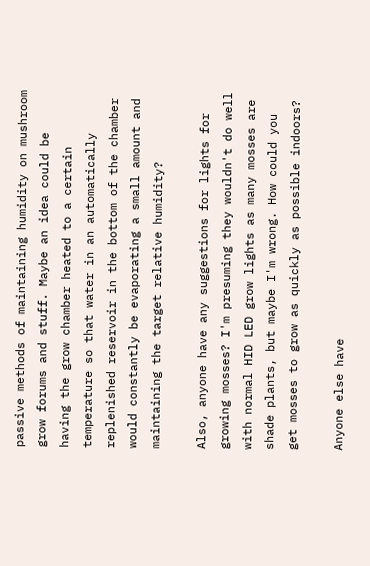passive methods of maintaining humidity on mushroom grow forums and stuff. Maybe an idea could be having the grow chamber heated to a certain temperature so that water in an automatically replenished reservoir in the bottom of the chamber would constantly be evaporating a small amount and maintaining the target relative humidity?

Also, anyone have any suggestions for lights for growing mosses? I'm presuming they wouldn't do well with normal HID LED grow lights as many mosses are shade plants, but maybe I'm wrong. How could you get mosses to grow as quickly as possible indoors?

Anyone else have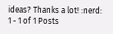ideas? Thanks a lot! :nerd:
1 - 1 of 1 Posts